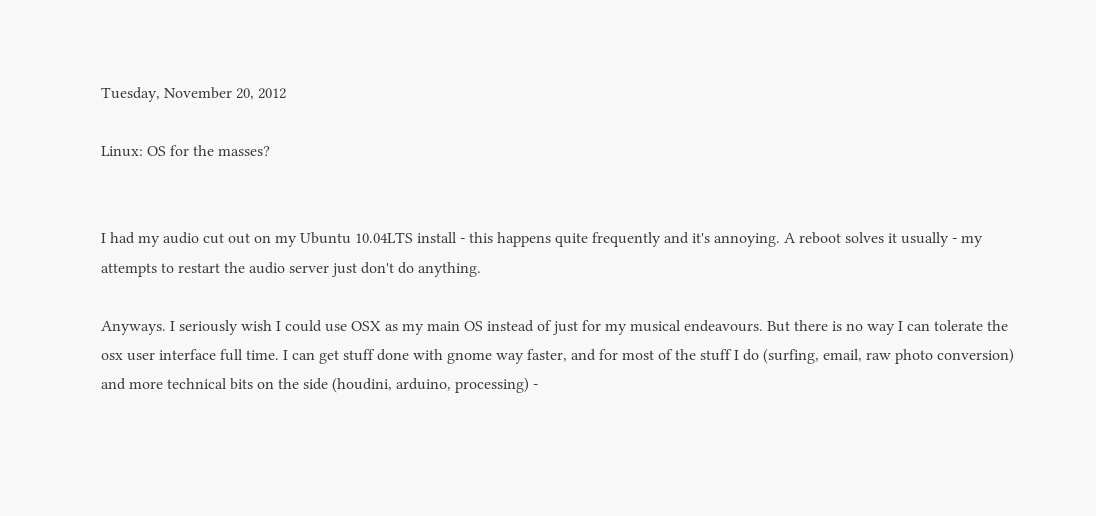Tuesday, November 20, 2012

Linux: OS for the masses?


I had my audio cut out on my Ubuntu 10.04LTS install - this happens quite frequently and it's annoying. A reboot solves it usually - my attempts to restart the audio server just don't do anything.

Anyways. I seriously wish I could use OSX as my main OS instead of just for my musical endeavours. But there is no way I can tolerate the osx user interface full time. I can get stuff done with gnome way faster, and for most of the stuff I do (surfing, email, raw photo conversion) and more technical bits on the side (houdini, arduino, processing) -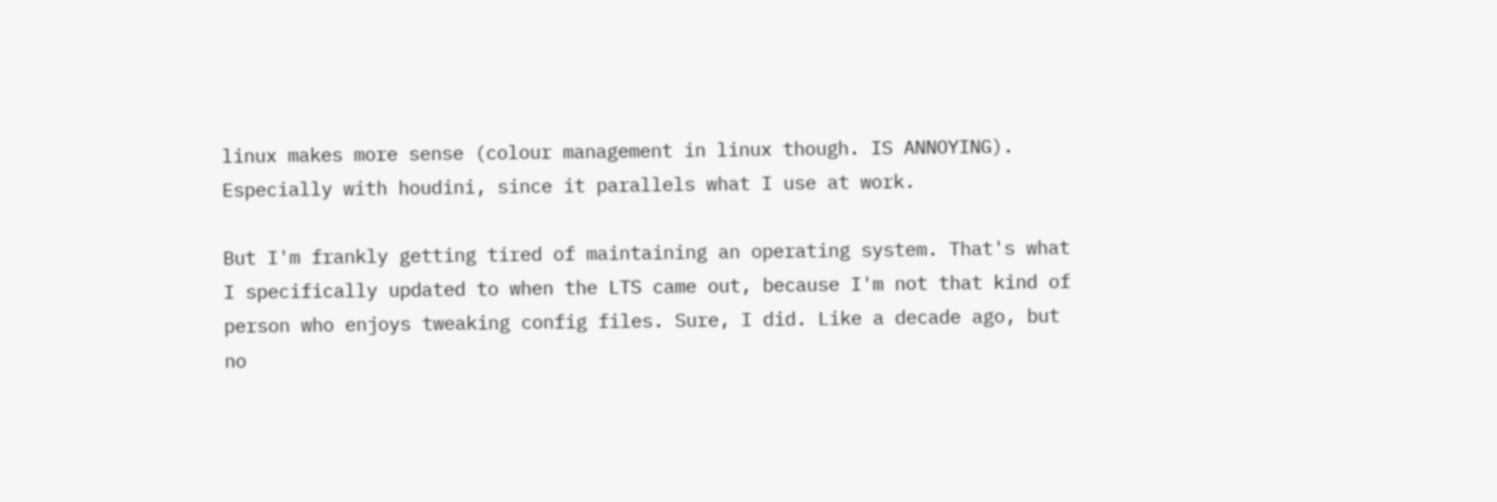linux makes more sense (colour management in linux though. IS ANNOYING). Especially with houdini, since it parallels what I use at work.

But I'm frankly getting tired of maintaining an operating system. That's what I specifically updated to when the LTS came out, because I'm not that kind of person who enjoys tweaking config files. Sure, I did. Like a decade ago, but no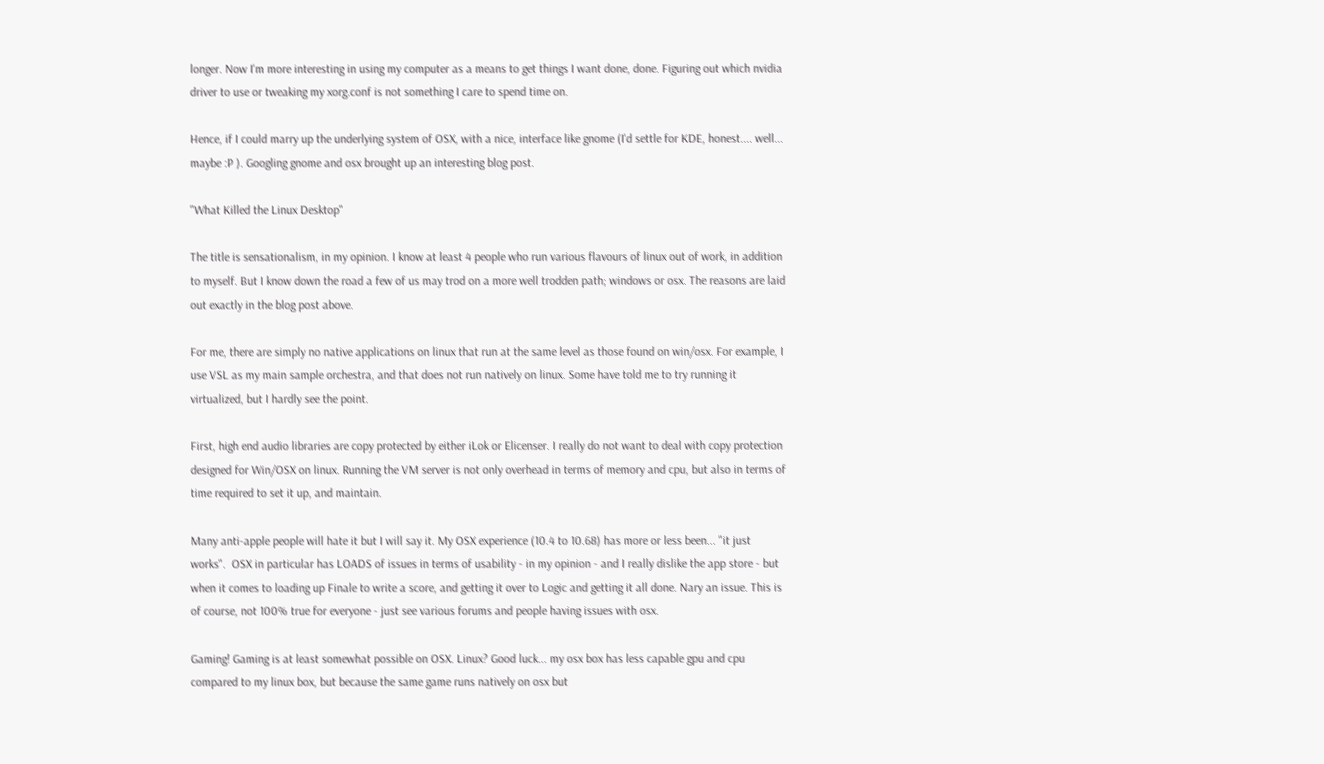longer. Now I'm more interesting in using my computer as a means to get things I want done, done. Figuring out which nvidia driver to use or tweaking my xorg.conf is not something I care to spend time on.

Hence, if I could marry up the underlying system of OSX, with a nice, interface like gnome (I'd settle for KDE, honest.... well... maybe :P ). Googling gnome and osx brought up an interesting blog post.

"What Killed the Linux Desktop"

The title is sensationalism, in my opinion. I know at least 4 people who run various flavours of linux out of work, in addition to myself. But I know down the road a few of us may trod on a more well trodden path; windows or osx. The reasons are laid out exactly in the blog post above.

For me, there are simply no native applications on linux that run at the same level as those found on win/osx. For example, I use VSL as my main sample orchestra, and that does not run natively on linux. Some have told me to try running it virtualized, but I hardly see the point.

First, high end audio libraries are copy protected by either iLok or Elicenser. I really do not want to deal with copy protection designed for Win/OSX on linux. Running the VM server is not only overhead in terms of memory and cpu, but also in terms of time required to set it up, and maintain.

Many anti-apple people will hate it but I will say it. My OSX experience (10.4 to 10.68) has more or less been... "it just works".  OSX in particular has LOADS of issues in terms of usability - in my opinion - and I really dislike the app store - but when it comes to loading up Finale to write a score, and getting it over to Logic and getting it all done. Nary an issue. This is of course, not 100% true for everyone - just see various forums and people having issues with osx.

Gaming! Gaming is at least somewhat possible on OSX. Linux? Good luck... my osx box has less capable gpu and cpu compared to my linux box, but because the same game runs natively on osx but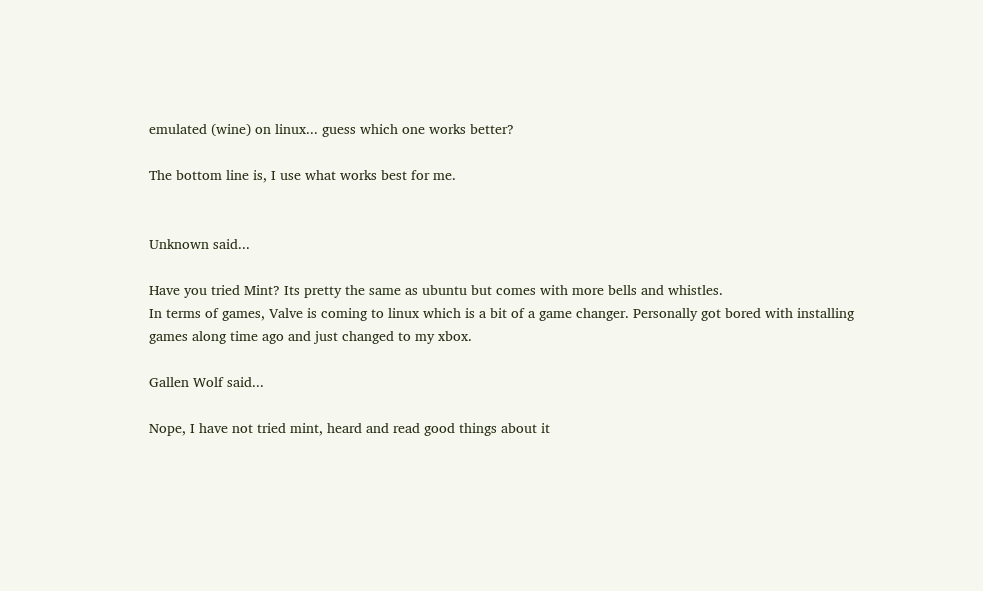emulated (wine) on linux... guess which one works better?

The bottom line is, I use what works best for me.


Unknown said...

Have you tried Mint? Its pretty the same as ubuntu but comes with more bells and whistles.
In terms of games, Valve is coming to linux which is a bit of a game changer. Personally got bored with installing games along time ago and just changed to my xbox.

Gallen Wolf said...

Nope, I have not tried mint, heard and read good things about it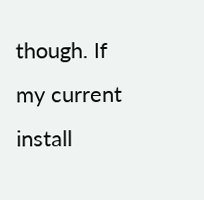though. If my current install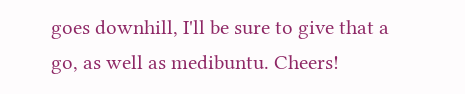goes downhill, I'll be sure to give that a go, as well as medibuntu. Cheers!